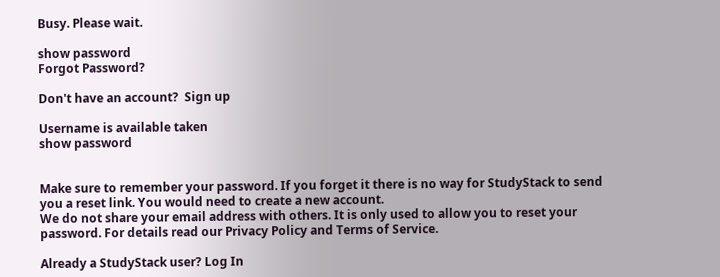Busy. Please wait.

show password
Forgot Password?

Don't have an account?  Sign up

Username is available taken
show password


Make sure to remember your password. If you forget it there is no way for StudyStack to send you a reset link. You would need to create a new account.
We do not share your email address with others. It is only used to allow you to reset your password. For details read our Privacy Policy and Terms of Service.

Already a StudyStack user? Log In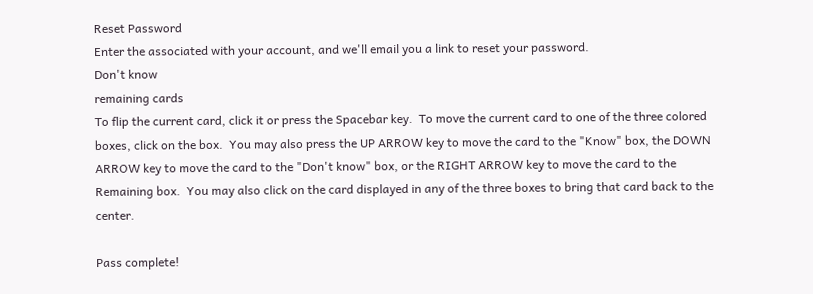Reset Password
Enter the associated with your account, and we'll email you a link to reset your password.
Don't know
remaining cards
To flip the current card, click it or press the Spacebar key.  To move the current card to one of the three colored boxes, click on the box.  You may also press the UP ARROW key to move the card to the "Know" box, the DOWN ARROW key to move the card to the "Don't know" box, or the RIGHT ARROW key to move the card to the Remaining box.  You may also click on the card displayed in any of the three boxes to bring that card back to the center.

Pass complete!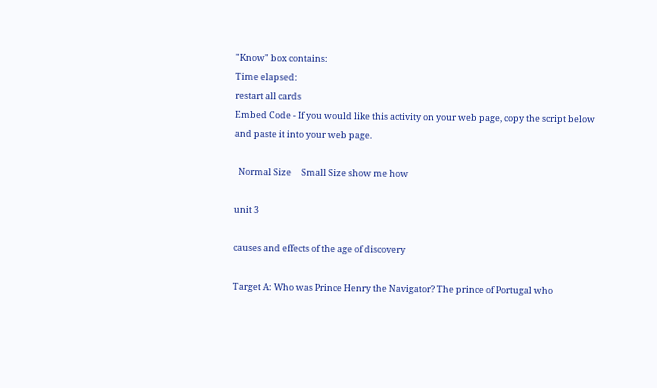"Know" box contains:
Time elapsed:
restart all cards
Embed Code - If you would like this activity on your web page, copy the script below and paste it into your web page.

  Normal Size     Small Size show me how

unit 3

causes and effects of the age of discovery

Target A: Who was Prince Henry the Navigator? The prince of Portugal who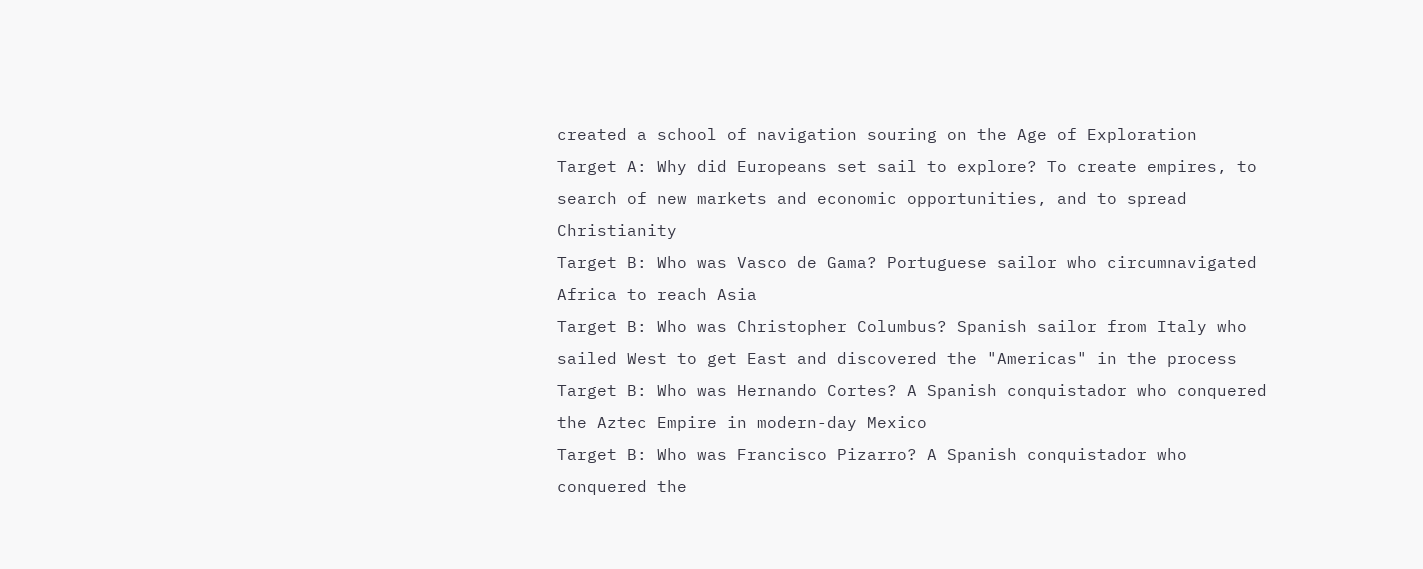created a school of navigation souring on the Age of Exploration
Target A: Why did Europeans set sail to explore? To create empires, to search of new markets and economic opportunities, and to spread Christianity
Target B: Who was Vasco de Gama? Portuguese sailor who circumnavigated Africa to reach Asia
Target B: Who was Christopher Columbus? Spanish sailor from Italy who sailed West to get East and discovered the "Americas" in the process
Target B: Who was Hernando Cortes? A Spanish conquistador who conquered the Aztec Empire in modern-day Mexico
Target B: Who was Francisco Pizarro? A Spanish conquistador who conquered the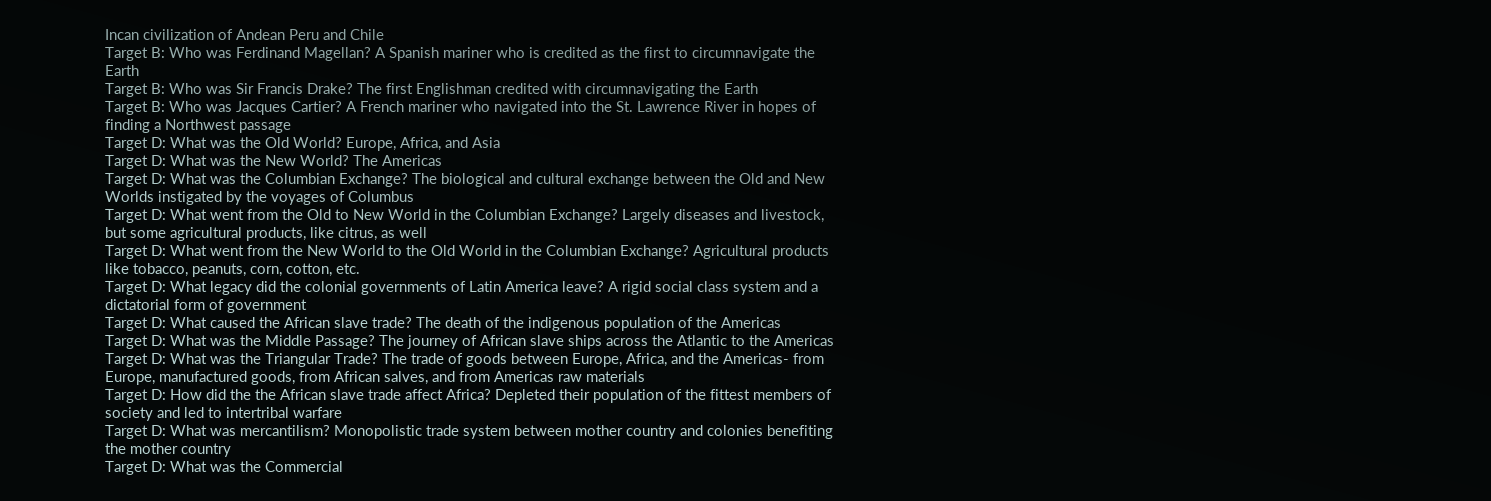Incan civilization of Andean Peru and Chile
Target B: Who was Ferdinand Magellan? A Spanish mariner who is credited as the first to circumnavigate the Earth
Target B: Who was Sir Francis Drake? The first Englishman credited with circumnavigating the Earth
Target B: Who was Jacques Cartier? A French mariner who navigated into the St. Lawrence River in hopes of finding a Northwest passage
Target D: What was the Old World? Europe, Africa, and Asia
Target D: What was the New World? The Americas
Target D: What was the Columbian Exchange? The biological and cultural exchange between the Old and New Worlds instigated by the voyages of Columbus
Target D: What went from the Old to New World in the Columbian Exchange? Largely diseases and livestock, but some agricultural products, like citrus, as well
Target D: What went from the New World to the Old World in the Columbian Exchange? Agricultural products like tobacco, peanuts, corn, cotton, etc.
Target D: What legacy did the colonial governments of Latin America leave? A rigid social class system and a dictatorial form of government
Target D: What caused the African slave trade? The death of the indigenous population of the Americas
Target D: What was the Middle Passage? The journey of African slave ships across the Atlantic to the Americas
Target D: What was the Triangular Trade? The trade of goods between Europe, Africa, and the Americas- from Europe, manufactured goods, from African salves, and from Americas raw materials
Target D: How did the the African slave trade affect Africa? Depleted their population of the fittest members of society and led to intertribal warfare
Target D: What was mercantilism? Monopolistic trade system between mother country and colonies benefiting the mother country
Target D: What was the Commercial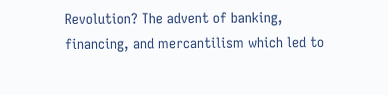Revolution? The advent of banking, financing, and mercantilism which led to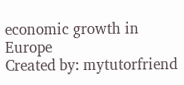economic growth in Europe
Created by: mytutorfriend